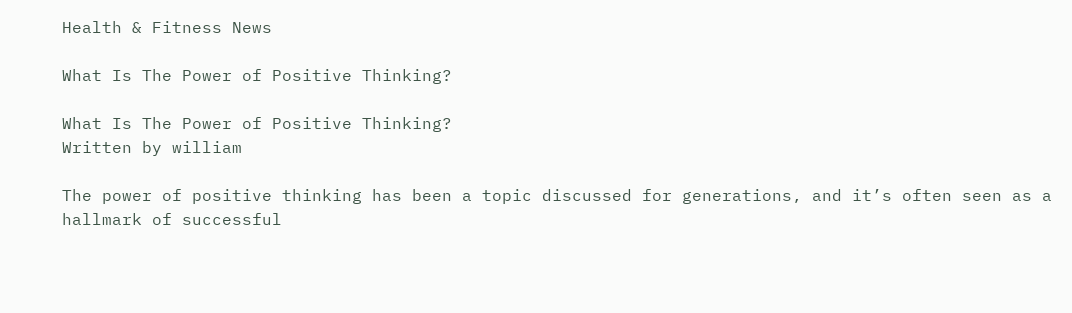Health & Fitness News

What Is The Power of Positive Thinking?

What Is The Power of Positive Thinking?
Written by william

The power of positive thinking has been a topic discussed for generations, and it’s often seen as a hallmark of successful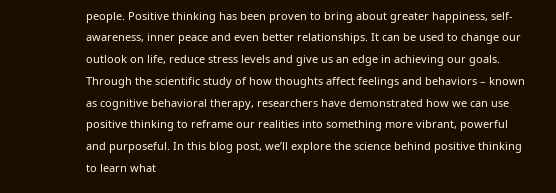people. Positive thinking has been proven to bring about greater happiness, self-awareness, inner peace and even better relationships. It can be used to change our outlook on life, reduce stress levels and give us an edge in achieving our goals. Through the scientific study of how thoughts affect feelings and behaviors – known as cognitive behavioral therapy, researchers have demonstrated how we can use positive thinking to reframe our realities into something more vibrant, powerful and purposeful. In this blog post, we’ll explore the science behind positive thinking to learn what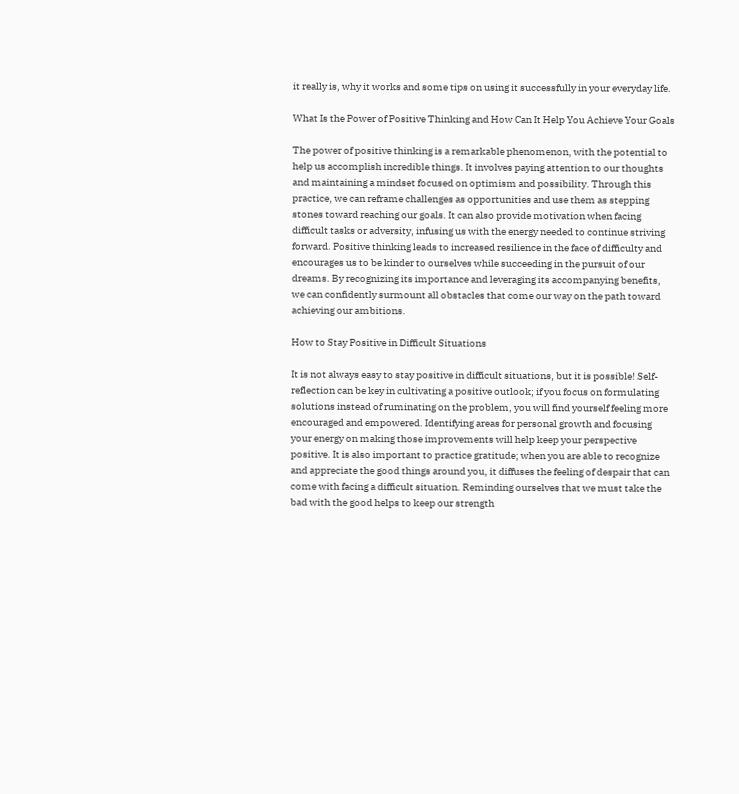it really is, why it works and some tips on using it successfully in your everyday life.

What Is the Power of Positive Thinking and How Can It Help You Achieve Your Goals

The power of positive thinking is a remarkable phenomenon, with the potential to help us accomplish incredible things. It involves paying attention to our thoughts and maintaining a mindset focused on optimism and possibility. Through this practice, we can reframe challenges as opportunities and use them as stepping stones toward reaching our goals. It can also provide motivation when facing difficult tasks or adversity, infusing us with the energy needed to continue striving forward. Positive thinking leads to increased resilience in the face of difficulty and encourages us to be kinder to ourselves while succeeding in the pursuit of our dreams. By recognizing its importance and leveraging its accompanying benefits, we can confidently surmount all obstacles that come our way on the path toward achieving our ambitions.

How to Stay Positive in Difficult Situations

It is not always easy to stay positive in difficult situations, but it is possible! Self-reflection can be key in cultivating a positive outlook; if you focus on formulating solutions instead of ruminating on the problem, you will find yourself feeling more encouraged and empowered. Identifying areas for personal growth and focusing your energy on making those improvements will help keep your perspective positive. It is also important to practice gratitude; when you are able to recognize and appreciate the good things around you, it diffuses the feeling of despair that can come with facing a difficult situation. Reminding ourselves that we must take the bad with the good helps to keep our strength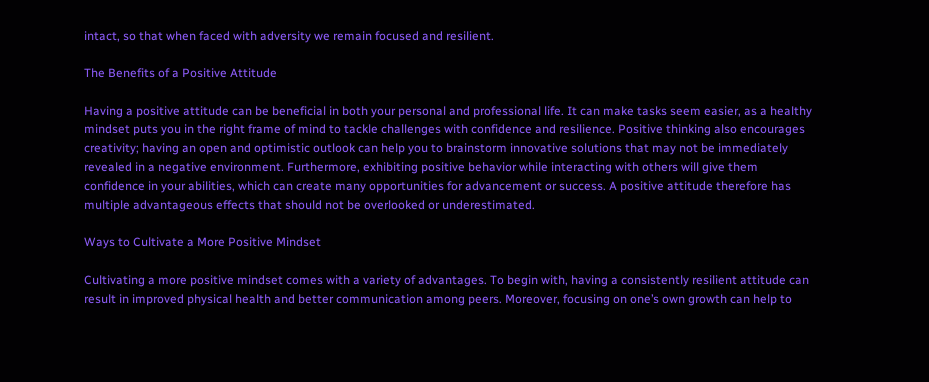intact, so that when faced with adversity we remain focused and resilient.

The Benefits of a Positive Attitude

Having a positive attitude can be beneficial in both your personal and professional life. It can make tasks seem easier, as a healthy mindset puts you in the right frame of mind to tackle challenges with confidence and resilience. Positive thinking also encourages creativity; having an open and optimistic outlook can help you to brainstorm innovative solutions that may not be immediately revealed in a negative environment. Furthermore, exhibiting positive behavior while interacting with others will give them confidence in your abilities, which can create many opportunities for advancement or success. A positive attitude therefore has multiple advantageous effects that should not be overlooked or underestimated.

Ways to Cultivate a More Positive Mindset

Cultivating a more positive mindset comes with a variety of advantages. To begin with, having a consistently resilient attitude can result in improved physical health and better communication among peers. Moreover, focusing on one’s own growth can help to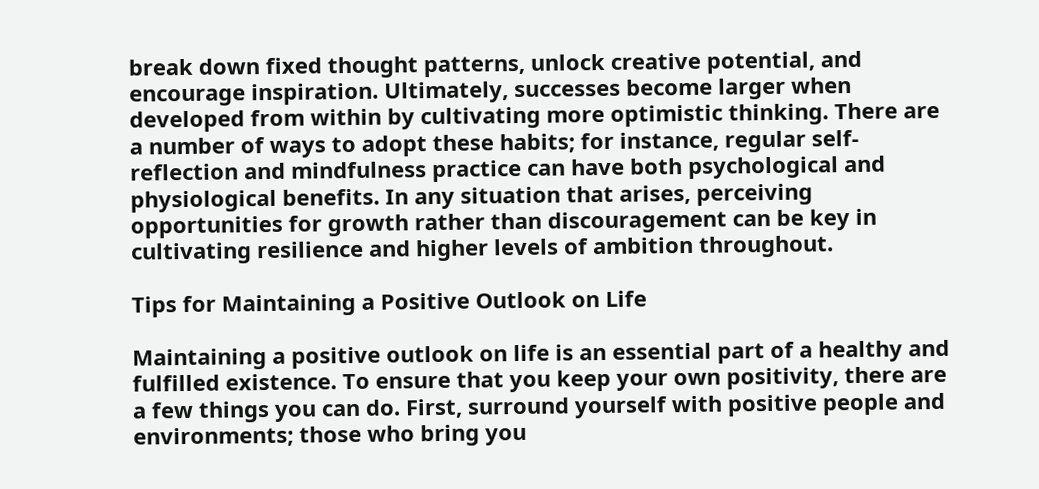break down fixed thought patterns, unlock creative potential, and encourage inspiration. Ultimately, successes become larger when developed from within by cultivating more optimistic thinking. There are a number of ways to adopt these habits; for instance, regular self-reflection and mindfulness practice can have both psychological and physiological benefits. In any situation that arises, perceiving opportunities for growth rather than discouragement can be key in cultivating resilience and higher levels of ambition throughout.

Tips for Maintaining a Positive Outlook on Life

Maintaining a positive outlook on life is an essential part of a healthy and fulfilled existence. To ensure that you keep your own positivity, there are a few things you can do. First, surround yourself with positive people and environments; those who bring you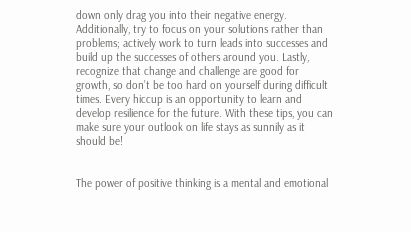down only drag you into their negative energy. Additionally, try to focus on your solutions rather than problems; actively work to turn leads into successes and build up the successes of others around you. Lastly, recognize that change and challenge are good for growth, so don’t be too hard on yourself during difficult times. Every hiccup is an opportunity to learn and develop resilience for the future. With these tips, you can make sure your outlook on life stays as sunnily as it should be!


The power of positive thinking is a mental and emotional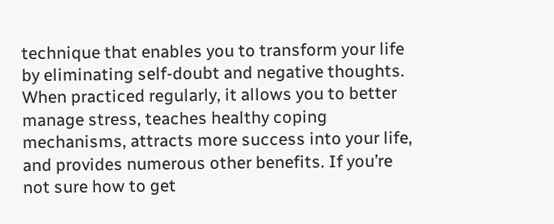technique that enables you to transform your life by eliminating self-doubt and negative thoughts. When practiced regularly, it allows you to better manage stress, teaches healthy coping mechanisms, attracts more success into your life, and provides numerous other benefits. If you’re not sure how to get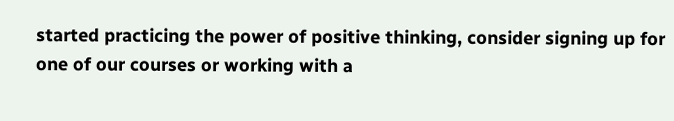started practicing the power of positive thinking, consider signing up for one of our courses or working with a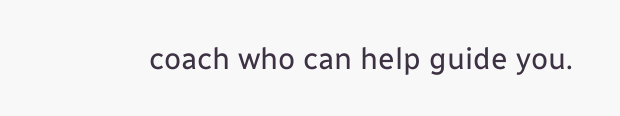coach who can help guide you.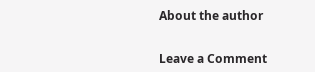About the author


Leave a Comment